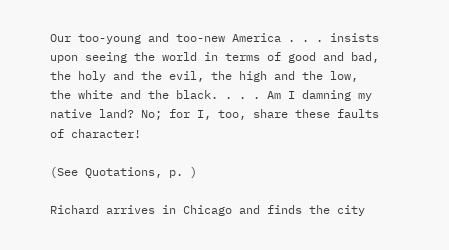Our too-young and too-new America . . . insists upon seeing the world in terms of good and bad, the holy and the evil, the high and the low, the white and the black. . . . Am I damning my native land? No; for I, too, share these faults of character!

(See Quotations, p. )

Richard arrives in Chicago and finds the city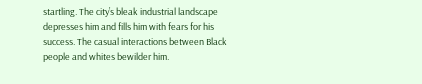startling. The city’s bleak industrial landscape depresses him and fills him with fears for his success. The casual interactions between Black people and whites bewilder him.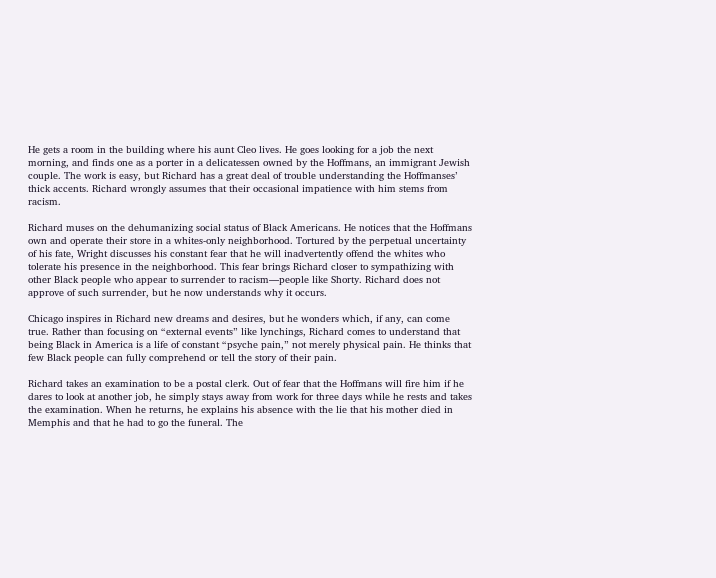He gets a room in the building where his aunt Cleo lives. He goes looking for a job the next morning, and finds one as a porter in a delicatessen owned by the Hoffmans, an immigrant Jewish couple. The work is easy, but Richard has a great deal of trouble understanding the Hoffmanses’ thick accents. Richard wrongly assumes that their occasional impatience with him stems from racism.

Richard muses on the dehumanizing social status of Black Americans. He notices that the Hoffmans own and operate their store in a whites-only neighborhood. Tortured by the perpetual uncertainty of his fate, Wright discusses his constant fear that he will inadvertently offend the whites who tolerate his presence in the neighborhood. This fear brings Richard closer to sympathizing with other Black people who appear to surrender to racism—people like Shorty. Richard does not approve of such surrender, but he now understands why it occurs.

Chicago inspires in Richard new dreams and desires, but he wonders which, if any, can come true. Rather than focusing on “external events” like lynchings, Richard comes to understand that being Black in America is a life of constant “psyche pain,” not merely physical pain. He thinks that few Black people can fully comprehend or tell the story of their pain.

Richard takes an examination to be a postal clerk. Out of fear that the Hoffmans will fire him if he dares to look at another job, he simply stays away from work for three days while he rests and takes the examination. When he returns, he explains his absence with the lie that his mother died in Memphis and that he had to go the funeral. The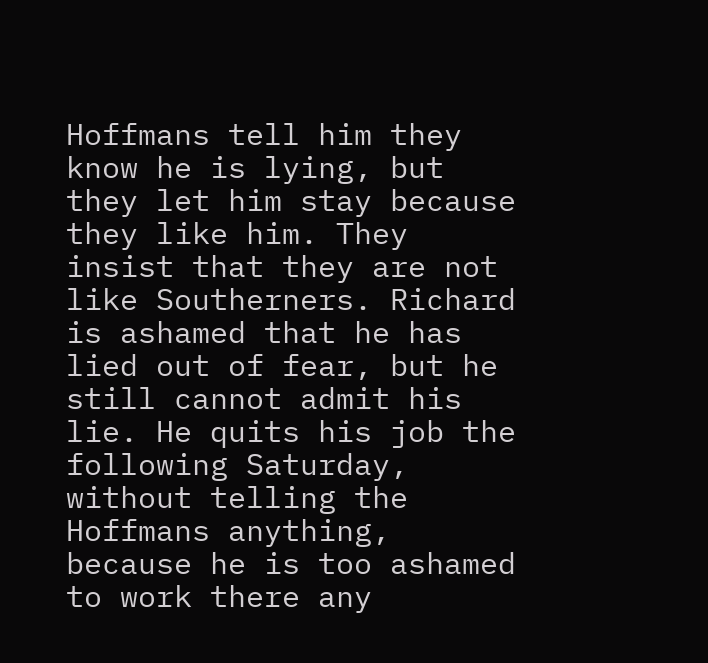Hoffmans tell him they know he is lying, but they let him stay because they like him. They insist that they are not like Southerners. Richard is ashamed that he has lied out of fear, but he still cannot admit his lie. He quits his job the following Saturday, without telling the Hoffmans anything, because he is too ashamed to work there any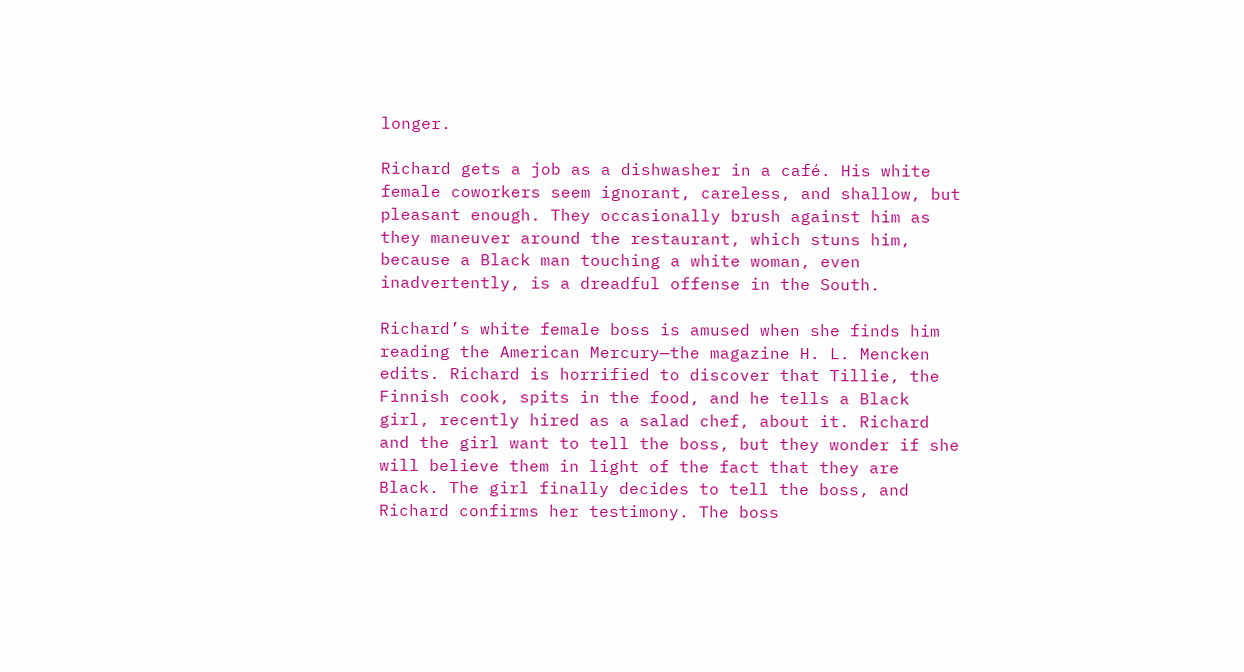longer.

Richard gets a job as a dishwasher in a café. His white female coworkers seem ignorant, careless, and shallow, but pleasant enough. They occasionally brush against him as they maneuver around the restaurant, which stuns him, because a Black man touching a white woman, even inadvertently, is a dreadful offense in the South.

Richard’s white female boss is amused when she finds him reading the American Mercury—the magazine H. L. Mencken edits. Richard is horrified to discover that Tillie, the Finnish cook, spits in the food, and he tells a Black girl, recently hired as a salad chef, about it. Richard and the girl want to tell the boss, but they wonder if she will believe them in light of the fact that they are Black. The girl finally decides to tell the boss, and Richard confirms her testimony. The boss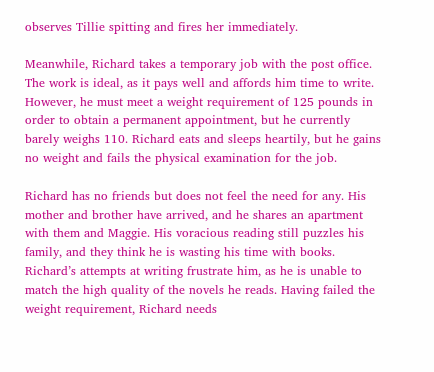observes Tillie spitting and fires her immediately.

Meanwhile, Richard takes a temporary job with the post office. The work is ideal, as it pays well and affords him time to write. However, he must meet a weight requirement of 125 pounds in order to obtain a permanent appointment, but he currently barely weighs 110. Richard eats and sleeps heartily, but he gains no weight and fails the physical examination for the job.

Richard has no friends but does not feel the need for any. His mother and brother have arrived, and he shares an apartment with them and Maggie. His voracious reading still puzzles his family, and they think he is wasting his time with books. Richard’s attempts at writing frustrate him, as he is unable to match the high quality of the novels he reads. Having failed the weight requirement, Richard needs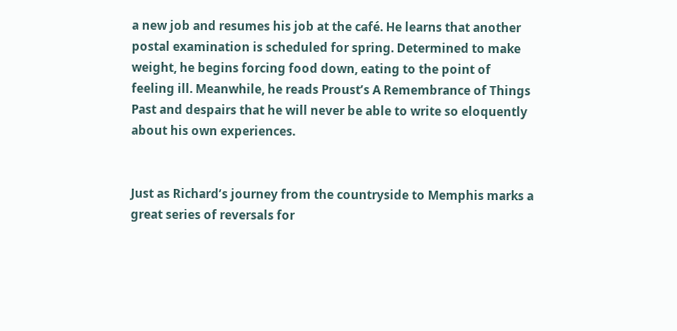a new job and resumes his job at the café. He learns that another postal examination is scheduled for spring. Determined to make weight, he begins forcing food down, eating to the point of feeling ill. Meanwhile, he reads Proust’s A Remembrance of Things Past and despairs that he will never be able to write so eloquently about his own experiences.


Just as Richard’s journey from the countryside to Memphis marks a great series of reversals for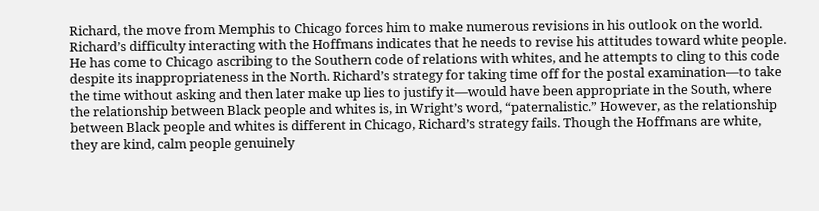Richard, the move from Memphis to Chicago forces him to make numerous revisions in his outlook on the world. Richard’s difficulty interacting with the Hoffmans indicates that he needs to revise his attitudes toward white people. He has come to Chicago ascribing to the Southern code of relations with whites, and he attempts to cling to this code despite its inappropriateness in the North. Richard’s strategy for taking time off for the postal examination—to take the time without asking and then later make up lies to justify it—would have been appropriate in the South, where the relationship between Black people and whites is, in Wright’s word, “paternalistic.” However, as the relationship between Black people and whites is different in Chicago, Richard’s strategy fails. Though the Hoffmans are white, they are kind, calm people genuinely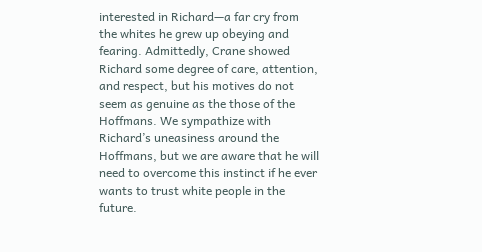interested in Richard—a far cry from the whites he grew up obeying and fearing. Admittedly, Crane showed Richard some degree of care, attention, and respect, but his motives do not seem as genuine as the those of the Hoffmans. We sympathize with Richard’s uneasiness around the Hoffmans, but we are aware that he will need to overcome this instinct if he ever wants to trust white people in the future.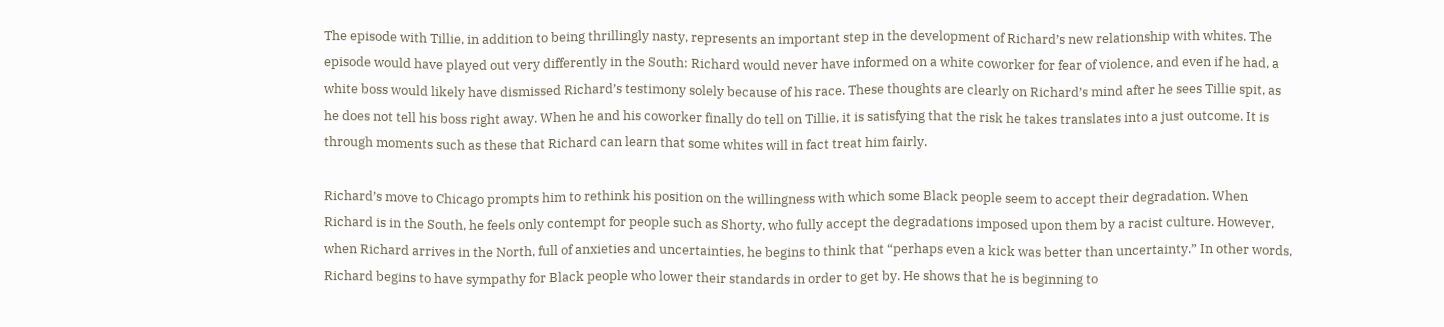The episode with Tillie, in addition to being thrillingly nasty, represents an important step in the development of Richard’s new relationship with whites. The episode would have played out very differently in the South: Richard would never have informed on a white coworker for fear of violence, and even if he had, a white boss would likely have dismissed Richard’s testimony solely because of his race. These thoughts are clearly on Richard’s mind after he sees Tillie spit, as he does not tell his boss right away. When he and his coworker finally do tell on Tillie, it is satisfying that the risk he takes translates into a just outcome. It is through moments such as these that Richard can learn that some whites will in fact treat him fairly.

Richard’s move to Chicago prompts him to rethink his position on the willingness with which some Black people seem to accept their degradation. When Richard is in the South, he feels only contempt for people such as Shorty, who fully accept the degradations imposed upon them by a racist culture. However, when Richard arrives in the North, full of anxieties and uncertainties, he begins to think that “perhaps even a kick was better than uncertainty.” In other words, Richard begins to have sympathy for Black people who lower their standards in order to get by. He shows that he is beginning to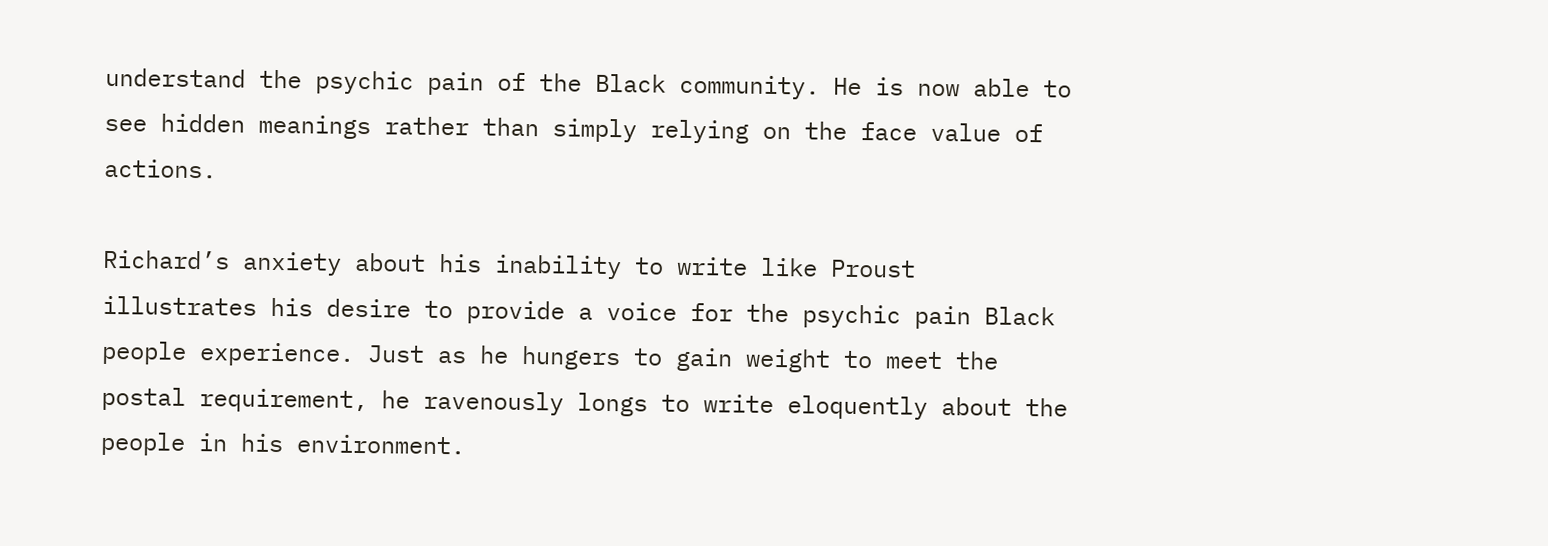understand the psychic pain of the Black community. He is now able to see hidden meanings rather than simply relying on the face value of actions.

Richard’s anxiety about his inability to write like Proust illustrates his desire to provide a voice for the psychic pain Black people experience. Just as he hungers to gain weight to meet the postal requirement, he ravenously longs to write eloquently about the people in his environment.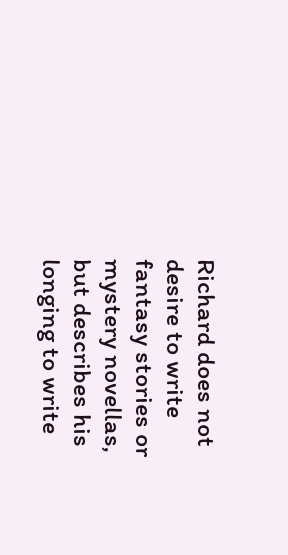Richard does not desire to write fantasy stories or mystery novellas, but describes his longing to write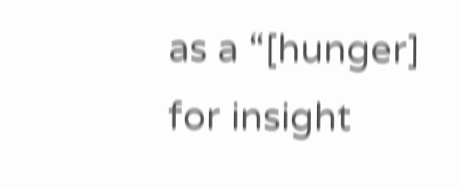as a “[hunger] for insight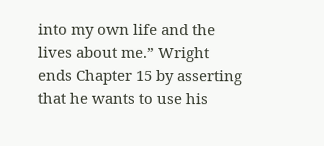into my own life and the lives about me.” Wright ends Chapter 15 by asserting that he wants to use his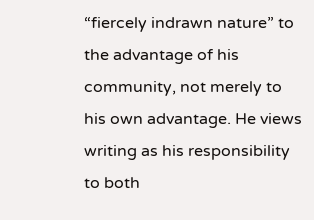“fiercely indrawn nature” to the advantage of his community, not merely to his own advantage. He views writing as his responsibility to both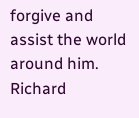forgive and assist the world around him. Richard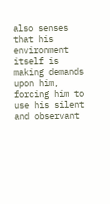also senses that his environment itself is making demands upon him, forcing him to use his silent and observant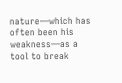nature—which has often been his weakness—as a tool to break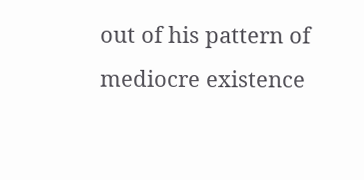out of his pattern of mediocre existence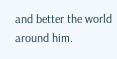and better the world around him.